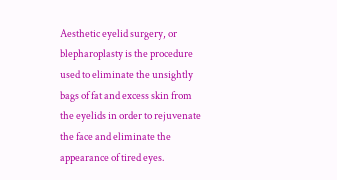Aesthetic eyelid surgery, or blepharoplasty is the procedure used to eliminate the unsightly bags of fat and excess skin from the eyelids in order to rejuvenate the face and eliminate the appearance of tired eyes.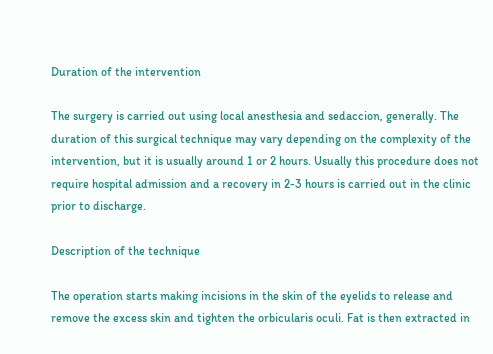Duration of the intervention

The surgery is carried out using local anesthesia and sedaccion, generally. The duration of this surgical technique may vary depending on the complexity of the intervention, but it is usually around 1 or 2 hours. Usually this procedure does not require hospital admission and a recovery in 2-3 hours is carried out in the clinic prior to discharge.

Description of the technique

The operation starts making incisions in the skin of the eyelids to release and remove the excess skin and tighten the orbicularis oculi. Fat is then extracted in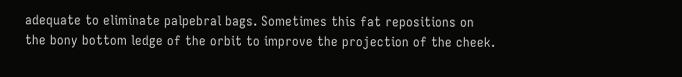adequate to eliminate palpebral bags. Sometimes this fat repositions on the bony bottom ledge of the orbit to improve the projection of the cheek.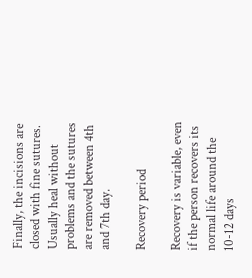Finally, the incisions are closed with fine sutures. Usually heal without problems and the sutures are removed between 4th and 7th day.

Recovery period

Recovery is variable, even if the person recovers its normal life around the 10-12 days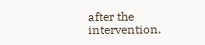after the intervention.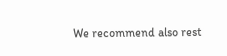We recommend also rest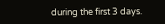during the first 3 days.